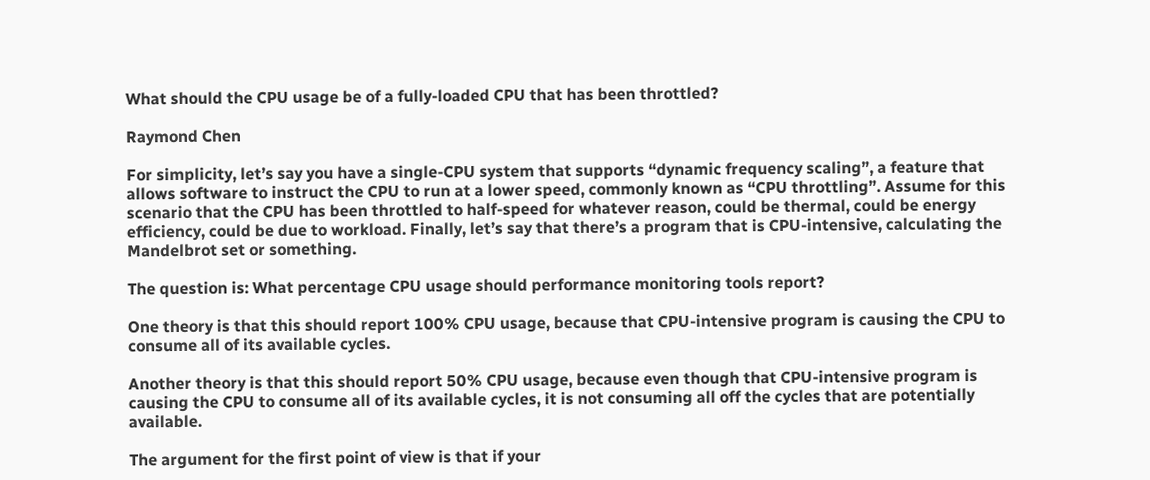What should the CPU usage be of a fully-loaded CPU that has been throttled?

Raymond Chen

For simplicity, let’s say you have a single-CPU system that supports “dynamic frequency scaling”, a feature that allows software to instruct the CPU to run at a lower speed, commonly known as “CPU throttling”. Assume for this scenario that the CPU has been throttled to half-speed for whatever reason, could be thermal, could be energy efficiency, could be due to workload. Finally, let’s say that there’s a program that is CPU-intensive, calculating the Mandelbrot set or something.

The question is: What percentage CPU usage should performance monitoring tools report?

One theory is that this should report 100% CPU usage, because that CPU-intensive program is causing the CPU to consume all of its available cycles.

Another theory is that this should report 50% CPU usage, because even though that CPU-intensive program is causing the CPU to consume all of its available cycles, it is not consuming all off the cycles that are potentially available.

The argument for the first point of view is that if your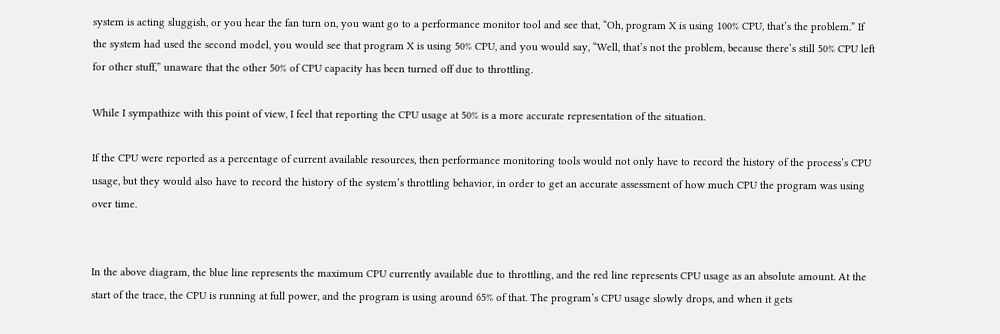system is acting sluggish, or you hear the fan turn on, you want go to a performance monitor tool and see that, “Oh, program X is using 100% CPU, that’s the problem.” If the system had used the second model, you would see that program X is using 50% CPU, and you would say, “Well, that’s not the problem, because there’s still 50% CPU left for other stuff,” unaware that the other 50% of CPU capacity has been turned off due to throttling.

While I sympathize with this point of view, I feel that reporting the CPU usage at 50% is a more accurate representation of the situation.

If the CPU were reported as a percentage of current available resources, then performance monitoring tools would not only have to record the history of the process’s CPU usage, but they would also have to record the history of the system’s throttling behavior, in order to get an accurate assessment of how much CPU the program was using over time.


In the above diagram, the blue line represents the maximum CPU currently available due to throttling, and the red line represents CPU usage as an absolute amount. At the start of the trace, the CPU is running at full power, and the program is using around 65% of that. The program’s CPU usage slowly drops, and when it gets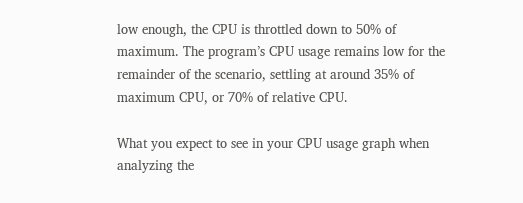low enough, the CPU is throttled down to 50% of maximum. The program’s CPU usage remains low for the remainder of the scenario, settling at around 35% of maximum CPU, or 70% of relative CPU.

What you expect to see in your CPU usage graph when analyzing the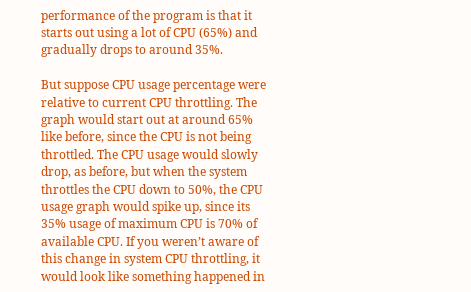performance of the program is that it starts out using a lot of CPU (65%) and gradually drops to around 35%.

But suppose CPU usage percentage were relative to current CPU throttling. The graph would start out at around 65% like before, since the CPU is not being throttled. The CPU usage would slowly drop, as before, but when the system throttles the CPU down to 50%, the CPU usage graph would spike up, since its 35% usage of maximum CPU is 70% of available CPU. If you weren’t aware of this change in system CPU throttling, it would look like something happened in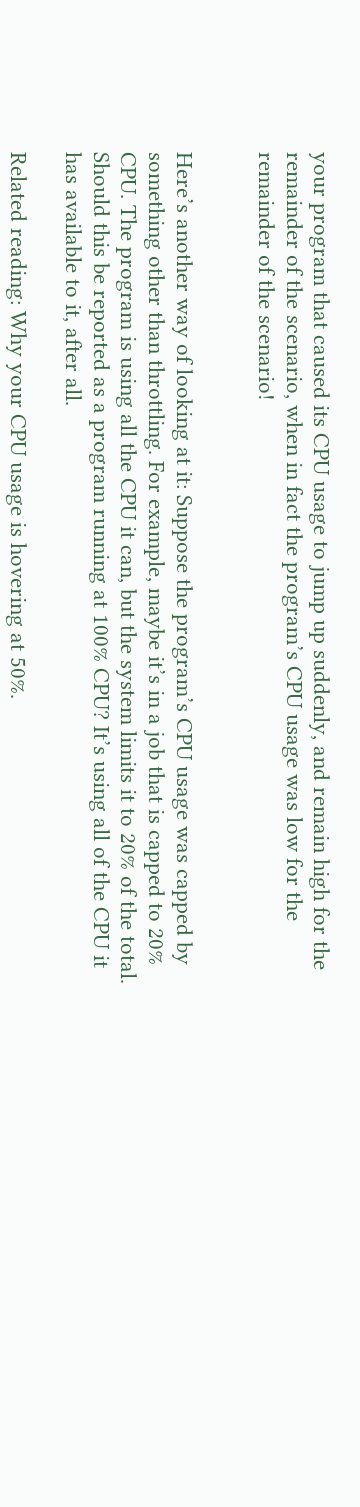your program that caused its CPU usage to jump up suddenly, and remain high for the remainder of the scenario, when in fact the program’s CPU usage was low for the remainder of the scenario!


Here’s another way of looking at it: Suppose the program’s CPU usage was capped by something other than throttling. For example, maybe it’s in a job that is capped to 20% CPU. The program is using all the CPU it can, but the system limits it to 20% of the total. Should this be reported as a program running at 100% CPU? It’s using all of the CPU it has available to it, after all.

Related reading: Why your CPU usage is hovering at 50%.